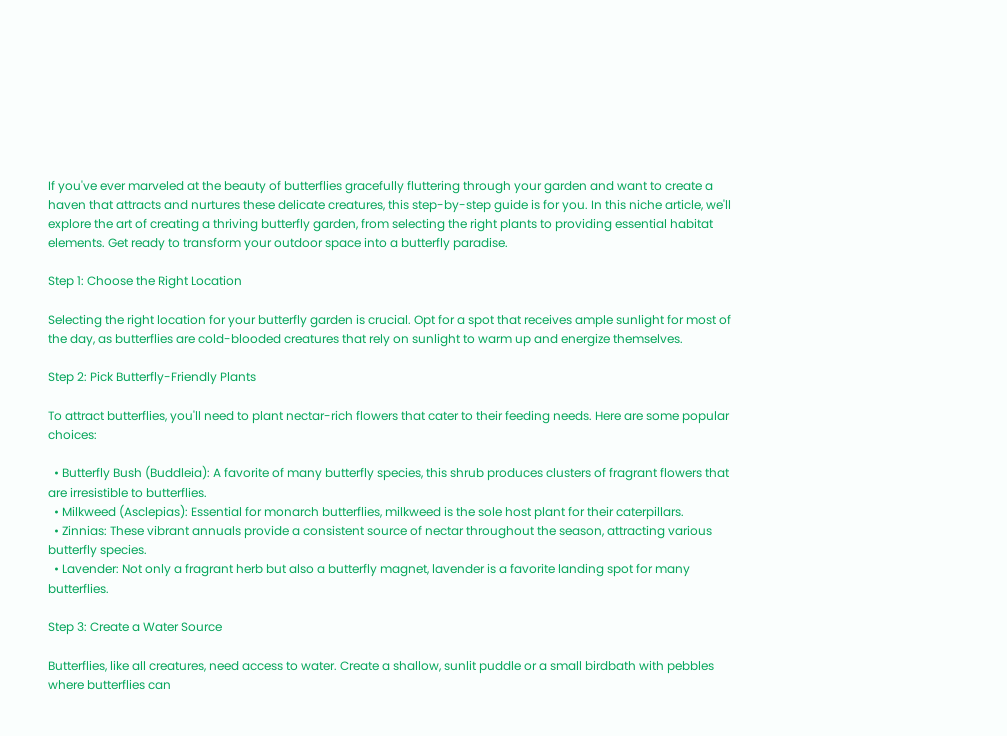If you've ever marveled at the beauty of butterflies gracefully fluttering through your garden and want to create a haven that attracts and nurtures these delicate creatures, this step-by-step guide is for you. In this niche article, we'll explore the art of creating a thriving butterfly garden, from selecting the right plants to providing essential habitat elements. Get ready to transform your outdoor space into a butterfly paradise.

Step 1: Choose the Right Location

Selecting the right location for your butterfly garden is crucial. Opt for a spot that receives ample sunlight for most of the day, as butterflies are cold-blooded creatures that rely on sunlight to warm up and energize themselves.

Step 2: Pick Butterfly-Friendly Plants

To attract butterflies, you'll need to plant nectar-rich flowers that cater to their feeding needs. Here are some popular choices:

  • Butterfly Bush (Buddleia): A favorite of many butterfly species, this shrub produces clusters of fragrant flowers that are irresistible to butterflies.
  • Milkweed (Asclepias): Essential for monarch butterflies, milkweed is the sole host plant for their caterpillars.
  • Zinnias: These vibrant annuals provide a consistent source of nectar throughout the season, attracting various butterfly species.
  • Lavender: Not only a fragrant herb but also a butterfly magnet, lavender is a favorite landing spot for many butterflies.

Step 3: Create a Water Source

Butterflies, like all creatures, need access to water. Create a shallow, sunlit puddle or a small birdbath with pebbles where butterflies can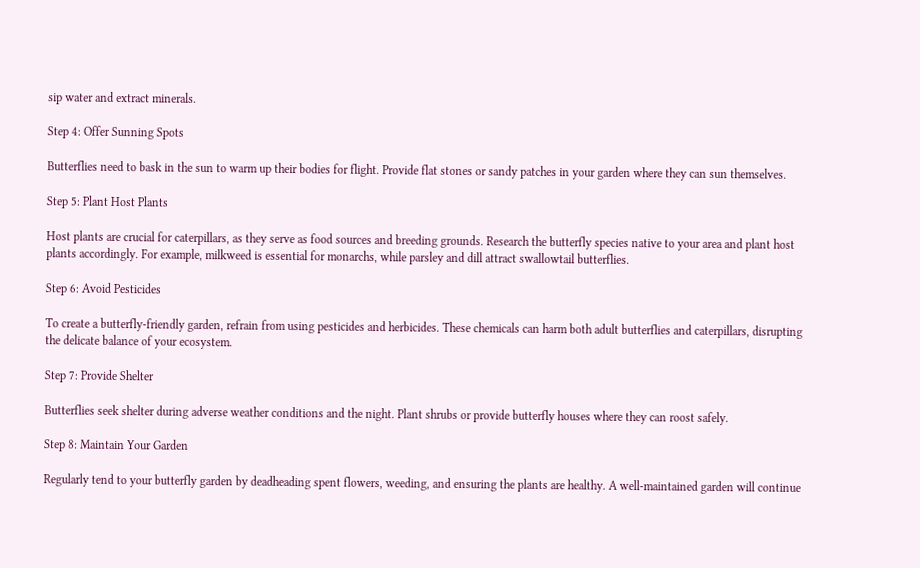sip water and extract minerals.

Step 4: Offer Sunning Spots

Butterflies need to bask in the sun to warm up their bodies for flight. Provide flat stones or sandy patches in your garden where they can sun themselves.

Step 5: Plant Host Plants

Host plants are crucial for caterpillars, as they serve as food sources and breeding grounds. Research the butterfly species native to your area and plant host plants accordingly. For example, milkweed is essential for monarchs, while parsley and dill attract swallowtail butterflies.

Step 6: Avoid Pesticides

To create a butterfly-friendly garden, refrain from using pesticides and herbicides. These chemicals can harm both adult butterflies and caterpillars, disrupting the delicate balance of your ecosystem.

Step 7: Provide Shelter

Butterflies seek shelter during adverse weather conditions and the night. Plant shrubs or provide butterfly houses where they can roost safely.

Step 8: Maintain Your Garden

Regularly tend to your butterfly garden by deadheading spent flowers, weeding, and ensuring the plants are healthy. A well-maintained garden will continue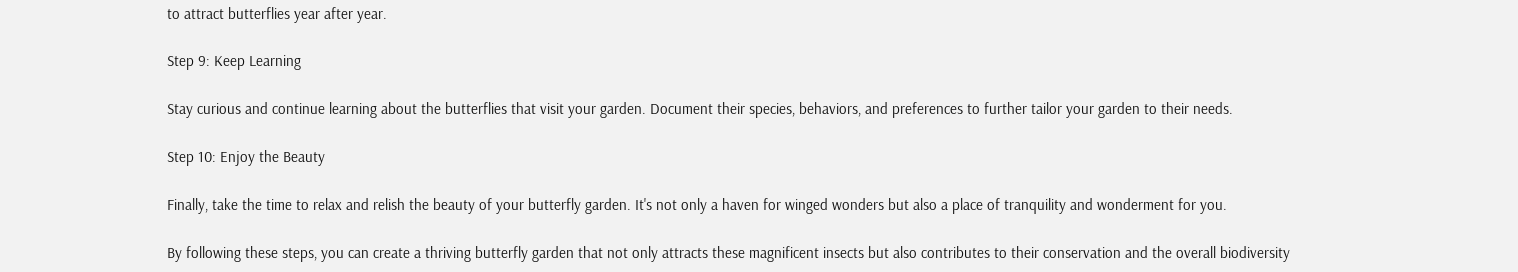to attract butterflies year after year.

Step 9: Keep Learning

Stay curious and continue learning about the butterflies that visit your garden. Document their species, behaviors, and preferences to further tailor your garden to their needs.

Step 10: Enjoy the Beauty

Finally, take the time to relax and relish the beauty of your butterfly garden. It's not only a haven for winged wonders but also a place of tranquility and wonderment for you.

By following these steps, you can create a thriving butterfly garden that not only attracts these magnificent insects but also contributes to their conservation and the overall biodiversity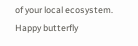of your local ecosystem. Happy butterfly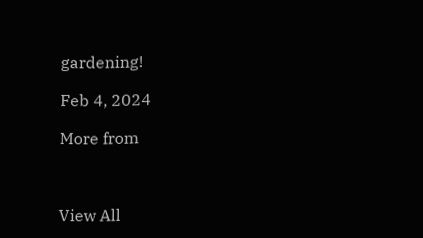gardening!

Feb 4, 2024

More from



View All